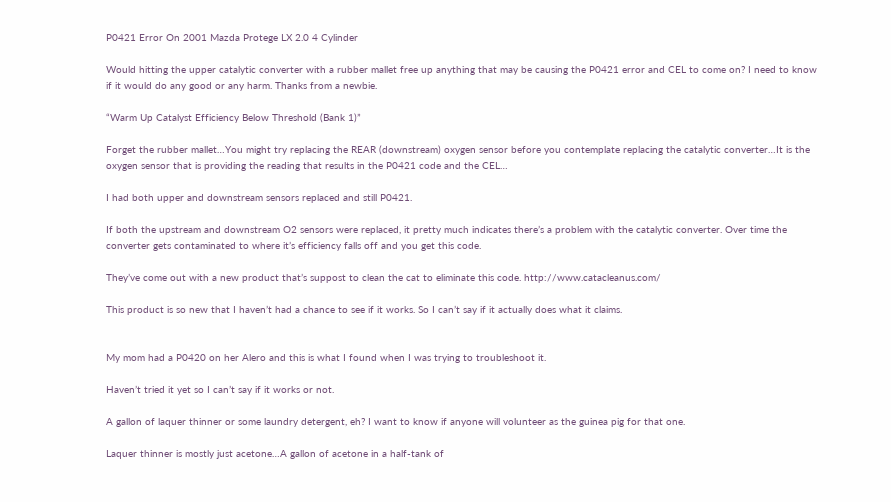P0421 Error On 2001 Mazda Protege LX 2.0 4 Cylinder

Would hitting the upper catalytic converter with a rubber mallet free up anything that may be causing the P0421 error and CEL to come on? I need to know if it would do any good or any harm. Thanks from a newbie.

“Warm Up Catalyst Efficiency Below Threshold (Bank 1)”

Forget the rubber mallet…You might try replacing the REAR (downstream) oxygen sensor before you contemplate replacing the catalytic converter…It is the oxygen sensor that is providing the reading that results in the P0421 code and the CEL…

I had both upper and downstream sensors replaced and still P0421.

If both the upstream and downstream O2 sensors were replaced, it pretty much indicates there’s a problem with the catalytic converter. Over time the converter gets contaminated to where it’s efficiency falls off and you get this code.

They’ve come out with a new product that’s suppost to clean the cat to eliminate this code. http://www.catacleanus.com/

This product is so new that I haven’t had a chance to see if it works. So I can’t say if it actually does what it claims.


My mom had a P0420 on her Alero and this is what I found when I was trying to troubleshoot it.

Haven’t tried it yet so I can’t say if it works or not.

A gallon of laquer thinner or some laundry detergent, eh? I want to know if anyone will volunteer as the guinea pig for that one.

Laquer thinner is mostly just acetone…A gallon of acetone in a half-tank of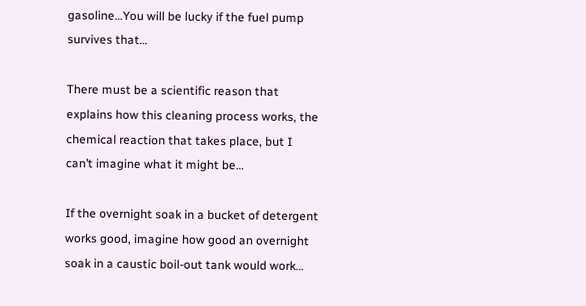gasoline…You will be lucky if the fuel pump survives that…

There must be a scientific reason that explains how this cleaning process works, the chemical reaction that takes place, but I can’t imagine what it might be…

If the overnight soak in a bucket of detergent works good, imagine how good an overnight soak in a caustic boil-out tank would work…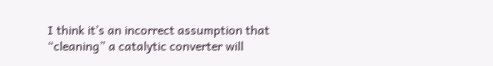I think it’s an incorrect assumption that “cleaning” a catalytic converter will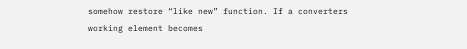somehow restore “like new” function. If a converters working element becomes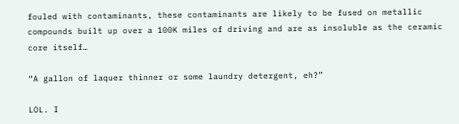fouled with contaminants, these contaminants are likely to be fused on metallic compounds built up over a 100K miles of driving and are as insoluble as the ceramic core itself…

“A gallon of laquer thinner or some laundry detergent, eh?”

LOL. I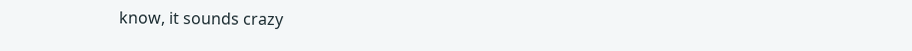know, it sounds crazy